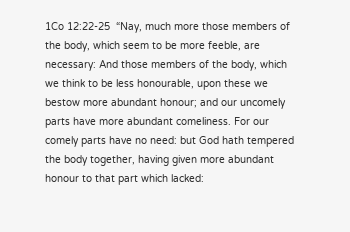1Co 12:22-25  “Nay, much more those members of the body, which seem to be more feeble, are necessary: And those members of the body, which we think to be less honourable, upon these we bestow more abundant honour; and our uncomely parts have more abundant comeliness. For our comely parts have no need: but God hath tempered the body together, having given more abundant honour to that part which lacked: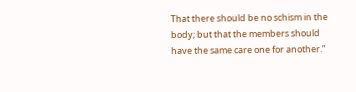That there should be no schism in the body; but that the members should have the same care one for another.”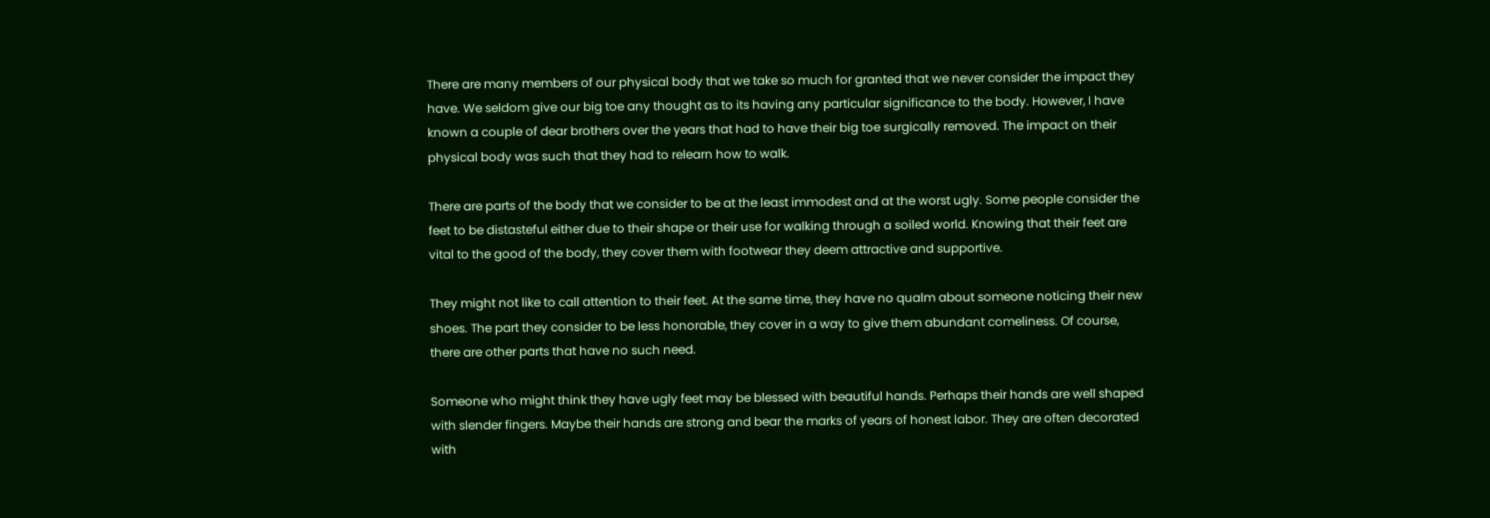There are many members of our physical body that we take so much for granted that we never consider the impact they have. We seldom give our big toe any thought as to its having any particular significance to the body. However, I have known a couple of dear brothers over the years that had to have their big toe surgically removed. The impact on their physical body was such that they had to relearn how to walk.

There are parts of the body that we consider to be at the least immodest and at the worst ugly. Some people consider the feet to be distasteful either due to their shape or their use for walking through a soiled world. Knowing that their feet are vital to the good of the body, they cover them with footwear they deem attractive and supportive.

They might not like to call attention to their feet. At the same time, they have no qualm about someone noticing their new shoes. The part they consider to be less honorable, they cover in a way to give them abundant comeliness. Of course, there are other parts that have no such need.

Someone who might think they have ugly feet may be blessed with beautiful hands. Perhaps their hands are well shaped with slender fingers. Maybe their hands are strong and bear the marks of years of honest labor. They are often decorated with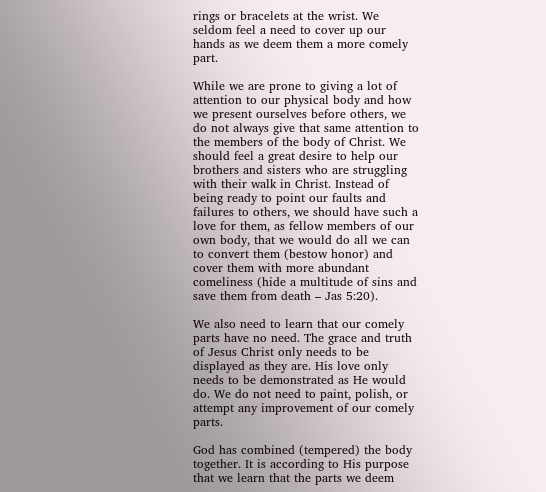rings or bracelets at the wrist. We seldom feel a need to cover up our hands as we deem them a more comely part.

While we are prone to giving a lot of attention to our physical body and how we present ourselves before others, we do not always give that same attention to the members of the body of Christ. We should feel a great desire to help our brothers and sisters who are struggling with their walk in Christ. Instead of being ready to point our faults and failures to others, we should have such a love for them, as fellow members of our own body, that we would do all we can to convert them (bestow honor) and cover them with more abundant comeliness (hide a multitude of sins and save them from death – Jas 5:20).

We also need to learn that our comely parts have no need. The grace and truth of Jesus Christ only needs to be displayed as they are. His love only needs to be demonstrated as He would do. We do not need to paint, polish, or attempt any improvement of our comely parts.

God has combined (tempered) the body together. It is according to His purpose that we learn that the parts we deem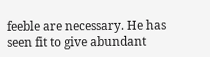feeble are necessary. He has seen fit to give abundant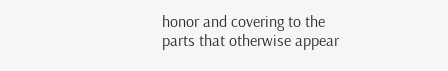honor and covering to the parts that otherwise appear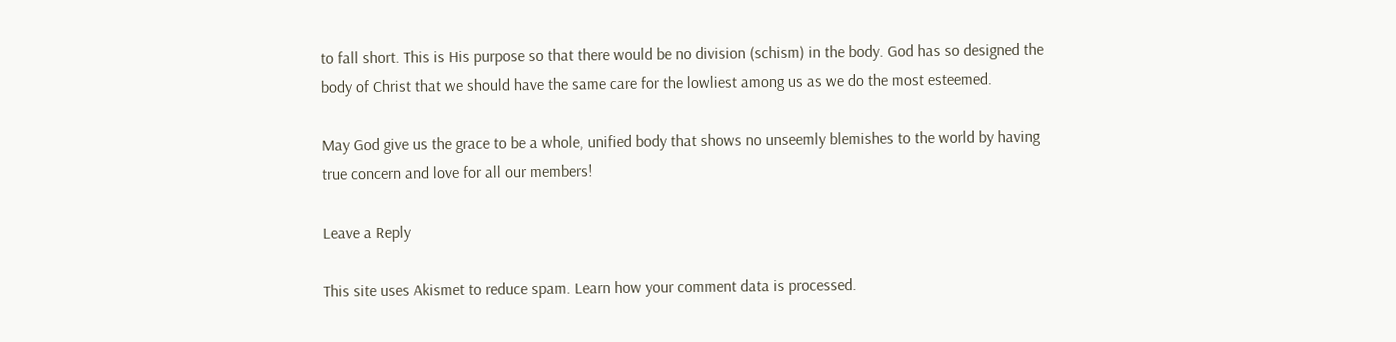to fall short. This is His purpose so that there would be no division (schism) in the body. God has so designed the body of Christ that we should have the same care for the lowliest among us as we do the most esteemed.

May God give us the grace to be a whole, unified body that shows no unseemly blemishes to the world by having true concern and love for all our members!

Leave a Reply

This site uses Akismet to reduce spam. Learn how your comment data is processed.